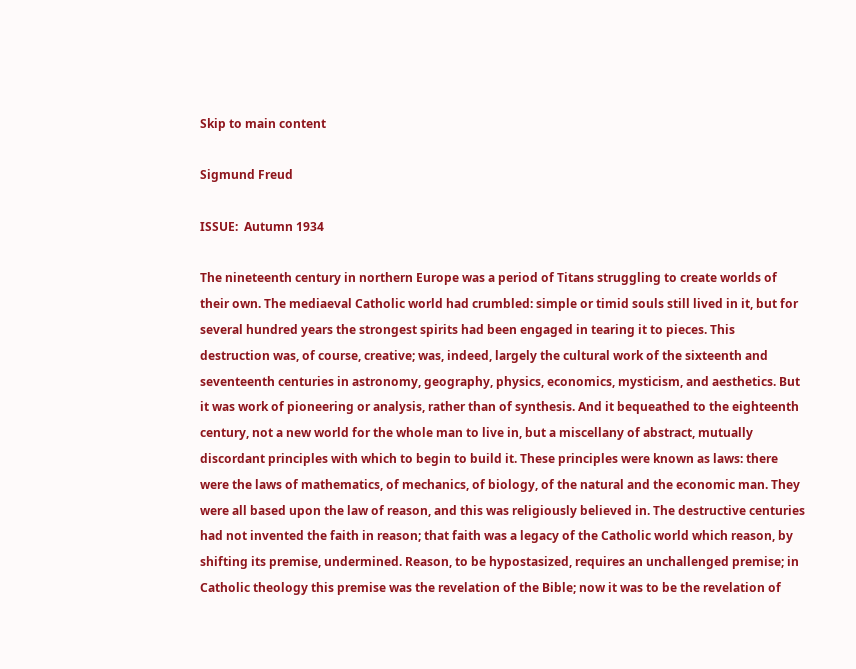Skip to main content

Sigmund Freud

ISSUE:  Autumn 1934

The nineteenth century in northern Europe was a period of Titans struggling to create worlds of their own. The mediaeval Catholic world had crumbled: simple or timid souls still lived in it, but for several hundred years the strongest spirits had been engaged in tearing it to pieces. This destruction was, of course, creative; was, indeed, largely the cultural work of the sixteenth and seventeenth centuries in astronomy, geography, physics, economics, mysticism, and aesthetics. But it was work of pioneering or analysis, rather than of synthesis. And it bequeathed to the eighteenth century, not a new world for the whole man to live in, but a miscellany of abstract, mutually discordant principles with which to begin to build it. These principles were known as laws: there were the laws of mathematics, of mechanics, of biology, of the natural and the economic man. They were all based upon the law of reason, and this was religiously believed in. The destructive centuries had not invented the faith in reason; that faith was a legacy of the Catholic world which reason, by shifting its premise, undermined. Reason, to be hypostasized, requires an unchallenged premise; in Catholic theology this premise was the revelation of the Bible; now it was to be the revelation of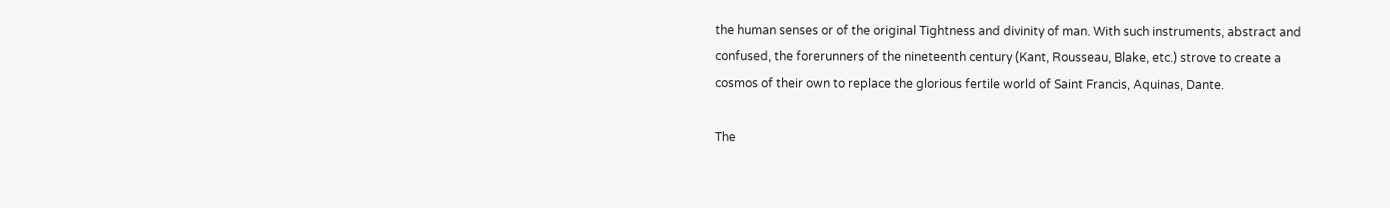the human senses or of the original Tightness and divinity of man. With such instruments, abstract and confused, the forerunners of the nineteenth century (Kant, Rousseau, Blake, etc.) strove to create a cosmos of their own to replace the glorious fertile world of Saint Francis, Aquinas, Dante.

The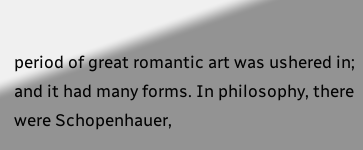period of great romantic art was ushered in; and it had many forms. In philosophy, there were Schopenhauer,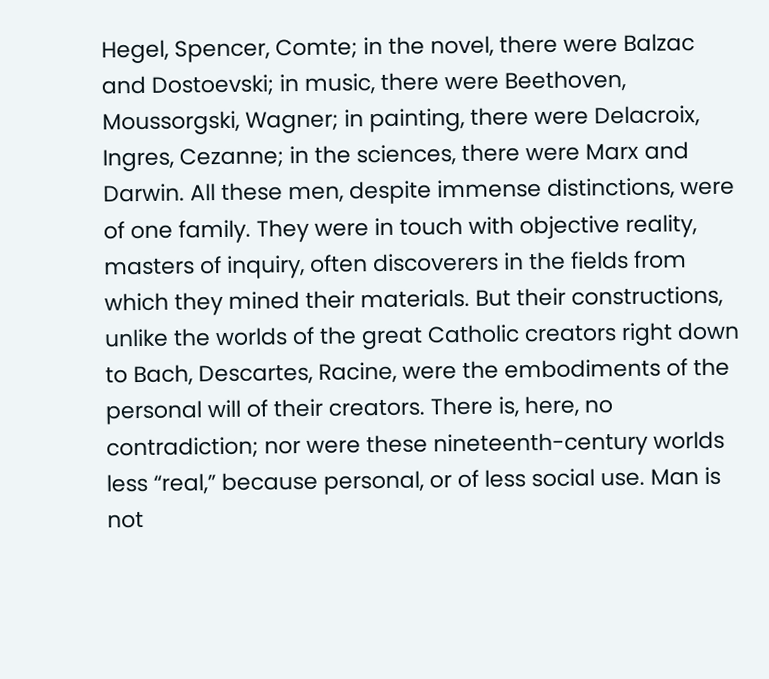Hegel, Spencer, Comte; in the novel, there were Balzac and Dostoevski; in music, there were Beethoven, Moussorgski, Wagner; in painting, there were Delacroix, Ingres, Cezanne; in the sciences, there were Marx and Darwin. All these men, despite immense distinctions, were of one family. They were in touch with objective reality, masters of inquiry, often discoverers in the fields from which they mined their materials. But their constructions, unlike the worlds of the great Catholic creators right down to Bach, Descartes, Racine, were the embodiments of the personal will of their creators. There is, here, no contradiction; nor were these nineteenth-century worlds less “real,” because personal, or of less social use. Man is not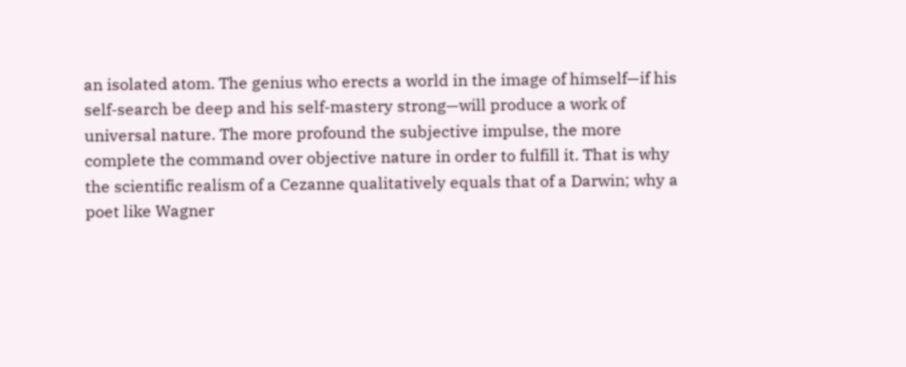an isolated atom. The genius who erects a world in the image of himself—if his self-search be deep and his self-mastery strong—will produce a work of universal nature. The more profound the subjective impulse, the more complete the command over objective nature in order to fulfill it. That is why the scientific realism of a Cezanne qualitatively equals that of a Darwin; why a poet like Wagner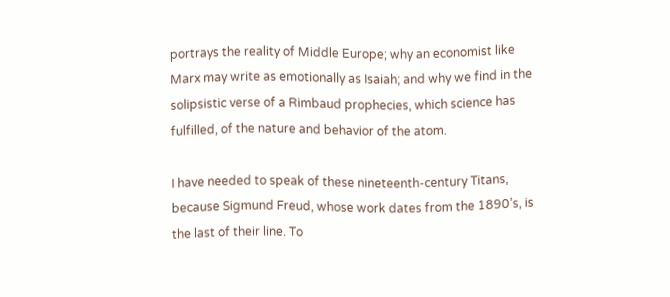portrays the reality of Middle Europe; why an economist like Marx may write as emotionally as Isaiah; and why we find in the solipsistic verse of a Rimbaud prophecies, which science has fulfilled, of the nature and behavior of the atom.

I have needed to speak of these nineteenth-century Titans, because Sigmund Freud, whose work dates from the 1890’s, is the last of their line. To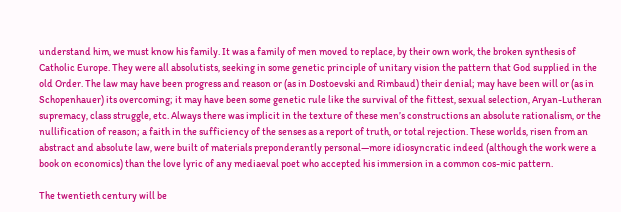understand him, we must know his family. It was a family of men moved to replace, by their own work, the broken synthesis of Catholic Europe. They were all absolutists, seeking in some genetic principle of unitary vision the pattern that God supplied in the old Order. The law may have been progress and reason or (as in Dostoevski and Rimbaud) their denial; may have been will or (as in Schopenhauer) its overcoming; it may have been some genetic rule like the survival of the fittest, sexual selection, Aryan-Lutheran supremacy, class struggle, etc. Always there was implicit in the texture of these men’s constructions an absolute rationalism, or the nullification of reason; a faith in the sufficiency of the senses as a report of truth, or total rejection. These worlds, risen from an abstract and absolute law, were built of materials preponderantly personal—more idiosyncratic indeed (although the work were a book on economics) than the love lyric of any mediaeval poet who accepted his immersion in a common cos-mic pattern.

The twentieth century will be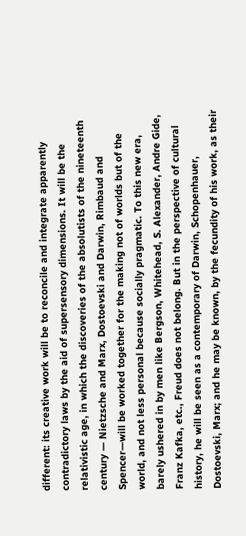different: its creative work will be to reconcile and integrate apparently contradictory laws by the aid of supersensory dimensions. It will be the relativistic age, in which the discoveries of the absolutists of the nineteenth century — Nietzsche and Marx, Dostoevski and Darwin, Rimbaud and Spencer—will be worked together for the making not of worlds but of the world, and not less personal because socially pragmatic. To this new era, barely ushered in by men like Bergson, Whitehead, S. Alexander, Andre Gide, Franz Kafka, etc., Freud does not belong. But in the perspective of cultural history, he will be seen as a contemporary of Darwin, Schopenhauer, Dostoevski, Marx; and he may be known, by the fecundity of his work, as their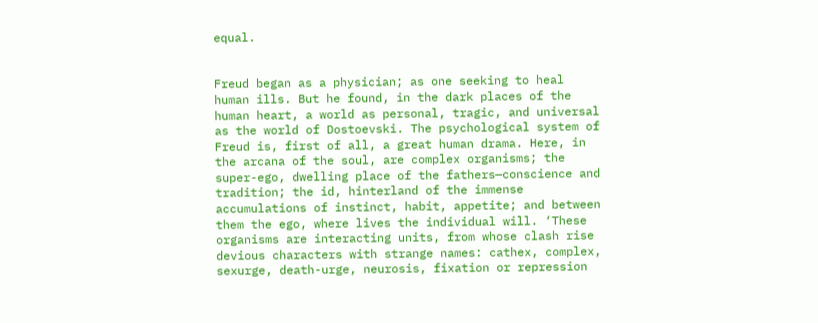equal.


Freud began as a physician; as one seeking to heal human ills. But he found, in the dark places of the human heart, a world as personal, tragic, and universal as the world of Dostoevski. The psychological system of Freud is, first of all, a great human drama. Here, in the arcana of the soul, are complex organisms; the super-ego, dwelling place of the fathers—conscience and tradition; the id, hinterland of the immense accumulations of instinct, habit, appetite; and between them the ego, where lives the individual will. ‘These organisms are interacting units, from whose clash rise devious characters with strange names: cathex, complex, sexurge, death-urge, neurosis, fixation or repression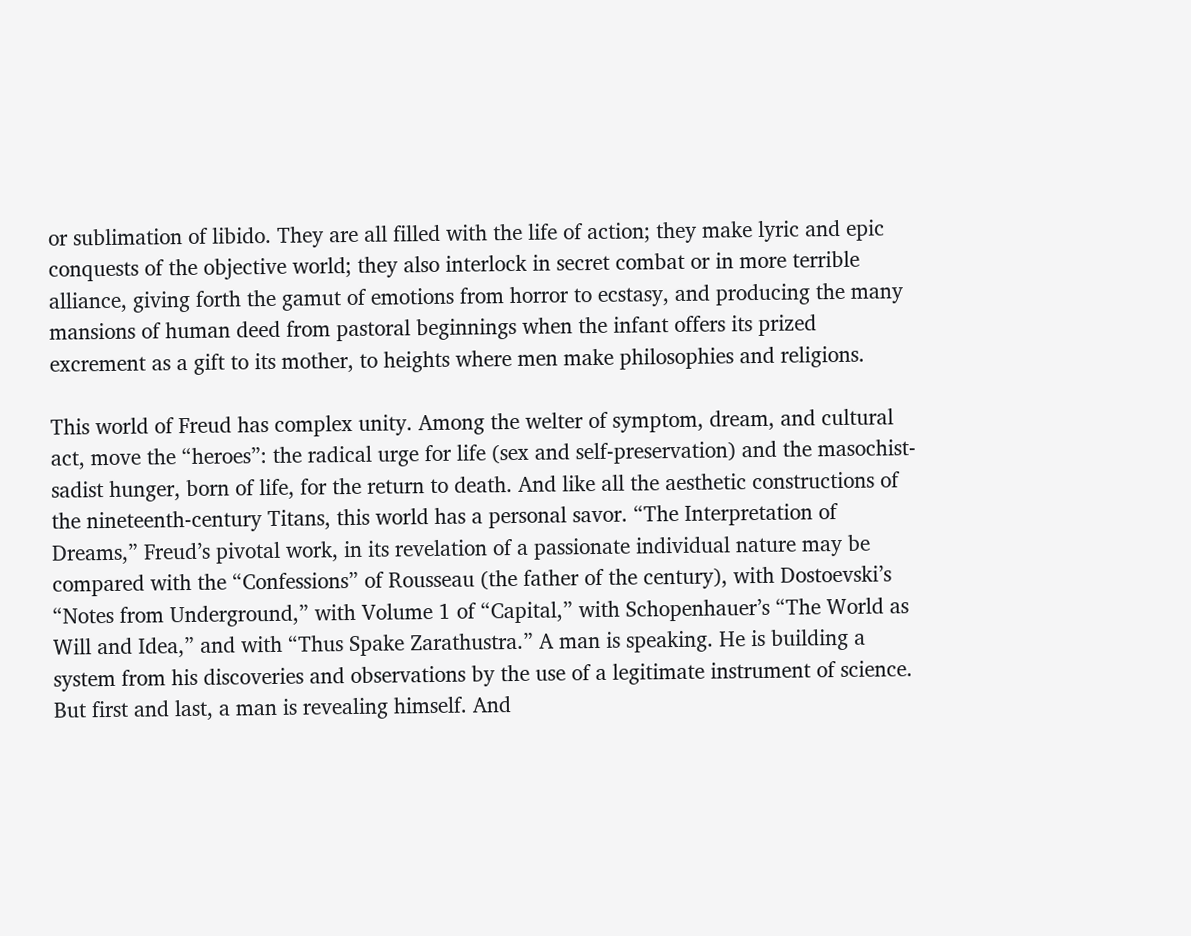or sublimation of libido. They are all filled with the life of action; they make lyric and epic conquests of the objective world; they also interlock in secret combat or in more terrible alliance, giving forth the gamut of emotions from horror to ecstasy, and producing the many mansions of human deed from pastoral beginnings when the infant offers its prized excrement as a gift to its mother, to heights where men make philosophies and religions.

This world of Freud has complex unity. Among the welter of symptom, dream, and cultural act, move the “heroes”: the radical urge for life (sex and self-preservation) and the masochist-sadist hunger, born of life, for the return to death. And like all the aesthetic constructions of the nineteenth-century Titans, this world has a personal savor. “The Interpretation of Dreams,” Freud’s pivotal work, in its revelation of a passionate individual nature may be compared with the “Confessions” of Rousseau (the father of the century), with Dostoevski’s “Notes from Underground,” with Volume 1 of “Capital,” with Schopenhauer’s “The World as Will and Idea,” and with “Thus Spake Zarathustra.” A man is speaking. He is building a system from his discoveries and observations by the use of a legitimate instrument of science. But first and last, a man is revealing himself. And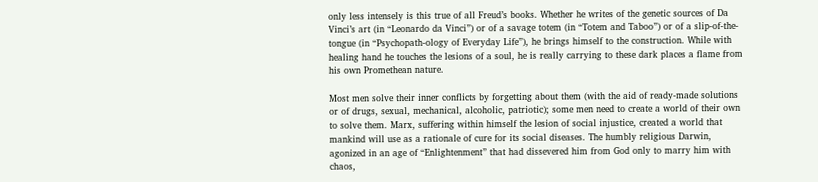only less intensely is this true of all Freud’s books. Whether he writes of the genetic sources of Da Vinci’s art (in “Leonardo da Vinci”) or of a savage totem (in “Totem and Taboo”) or of a slip-of-the-tongue (in “Psychopath-ology of Everyday Life”), he brings himself to the construction. While with healing hand he touches the lesions of a soul, he is really carrying to these dark places a flame from his own Promethean nature.

Most men solve their inner conflicts by forgetting about them (with the aid of ready-made solutions or of drugs, sexual, mechanical, alcoholic, patriotic); some men need to create a world of their own to solve them. Marx, suffering within himself the lesion of social injustice, created a world that mankind will use as a rationale of cure for its social diseases. The humbly religious Darwin, agonized in an age of “Enlightenment” that had dissevered him from God only to marry him with chaos,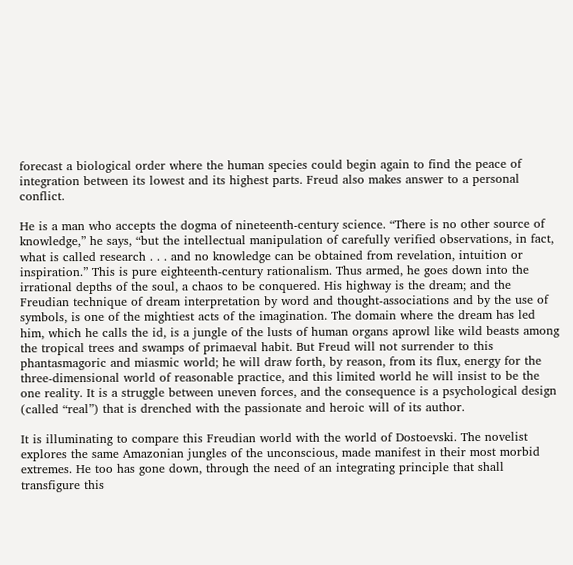forecast a biological order where the human species could begin again to find the peace of integration between its lowest and its highest parts. Freud also makes answer to a personal conflict.

He is a man who accepts the dogma of nineteenth-century science. “There is no other source of knowledge,” he says, “but the intellectual manipulation of carefully verified observations, in fact, what is called research . . . and no knowledge can be obtained from revelation, intuition or inspiration.” This is pure eighteenth-century rationalism. Thus armed, he goes down into the irrational depths of the soul, a chaos to be conquered. His highway is the dream; and the Freudian technique of dream interpretation by word and thought-associations and by the use of symbols, is one of the mightiest acts of the imagination. The domain where the dream has led him, which he calls the id, is a jungle of the lusts of human organs aprowl like wild beasts among the tropical trees and swamps of primaeval habit. But Freud will not surrender to this phantasmagoric and miasmic world; he will draw forth, by reason, from its flux, energy for the three-dimensional world of reasonable practice, and this limited world he will insist to be the one reality. It is a struggle between uneven forces, and the consequence is a psychological design (called “real”) that is drenched with the passionate and heroic will of its author.

It is illuminating to compare this Freudian world with the world of Dostoevski. The novelist explores the same Amazonian jungles of the unconscious, made manifest in their most morbid extremes. He too has gone down, through the need of an integrating principle that shall transfigure this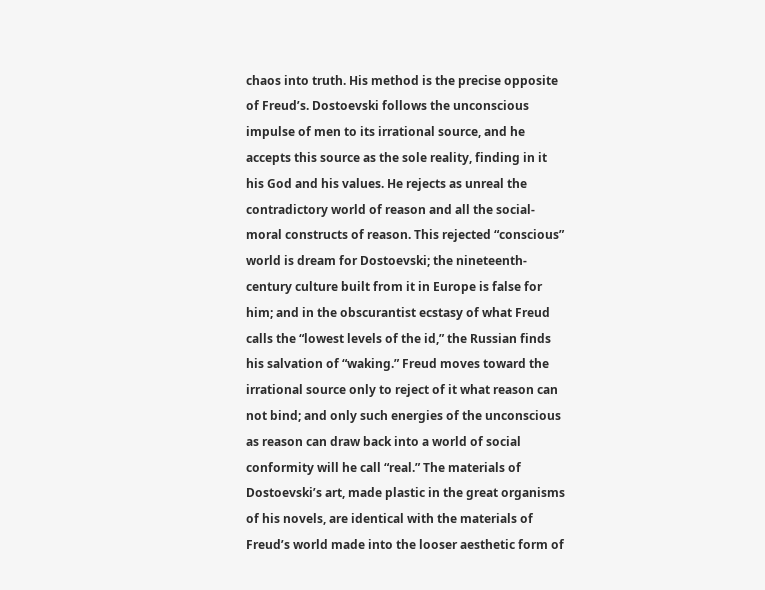chaos into truth. His method is the precise opposite of Freud’s. Dostoevski follows the unconscious impulse of men to its irrational source, and he accepts this source as the sole reality, finding in it his God and his values. He rejects as unreal the contradictory world of reason and all the social-moral constructs of reason. This rejected “conscious” world is dream for Dostoevski; the nineteenth-century culture built from it in Europe is false for him; and in the obscurantist ecstasy of what Freud calls the “lowest levels of the id,” the Russian finds his salvation of “waking.” Freud moves toward the irrational source only to reject of it what reason can not bind; and only such energies of the unconscious as reason can draw back into a world of social conformity will he call “real.” The materials of Dostoevski’s art, made plastic in the great organisms of his novels, are identical with the materials of Freud’s world made into the looser aesthetic form of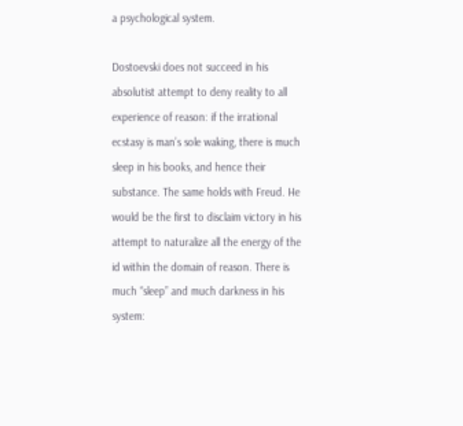a psychological system.

Dostoevski does not succeed in his absolutist attempt to deny reality to all experience of reason: if the irrational ecstasy is man’s sole waking, there is much sleep in his books, and hence their substance. The same holds with Freud. He would be the first to disclaim victory in his attempt to naturalize all the energy of the id within the domain of reason. There is much “sleep” and much darkness in his system: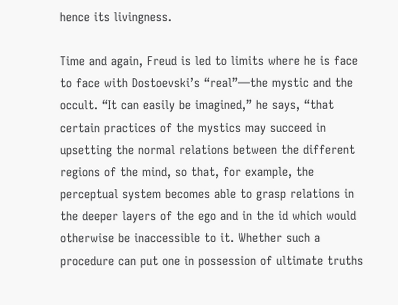hence its livingness.

Time and again, Freud is led to limits where he is face to face with Dostoevski’s “real”—the mystic and the occult. “It can easily be imagined,” he says, “that certain practices of the mystics may succeed in upsetting the normal relations between the different regions of the mind, so that, for example, the perceptual system becomes able to grasp relations in the deeper layers of the ego and in the id which would otherwise be inaccessible to it. Whether such a procedure can put one in possession of ultimate truths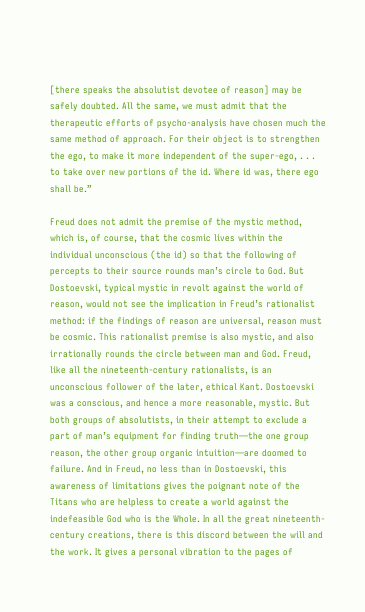[there speaks the absolutist devotee of reason] may be safely doubted. All the same, we must admit that the therapeutic efforts of psycho-analysis have chosen much the same method of approach. For their object is to strengthen the ego, to make it more independent of the super-ego, . . . to take over new portions of the id. Where id was, there ego shall be.”

Freud does not admit the premise of the mystic method, which is, of course, that the cosmic lives within the individual unconscious (the id) so that the following of percepts to their source rounds man’s circle to God. But Dostoevski, typical mystic in revolt against the world of reason, would not see the implication in Freud’s rationalist method: if the findings of reason are universal, reason must be cosmic. This rationalist premise is also mystic, and also irrationally rounds the circle between man and God. Freud, like all the nineteenth-century rationalists, is an unconscious follower of the later, ethical Kant. Dostoevski was a conscious, and hence a more reasonable, mystic. But both groups of absolutists, in their attempt to exclude a part of man’s equipment for finding truth—the one group reason, the other group organic intuition—are doomed to failure. And in Freud, no less than in Dostoevski, this awareness of limitations gives the poignant note of the Titans who are helpless to create a world against the indefeasible God who is the Whole. In all the great nineteenth-century creations, there is this discord between the will and the work. It gives a personal vibration to the pages of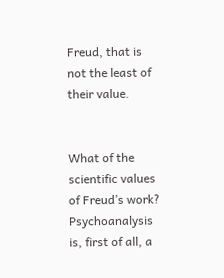Freud, that is not the least of their value.


What of the scientific values of Freud’s work? Psychoanalysis is, first of all, a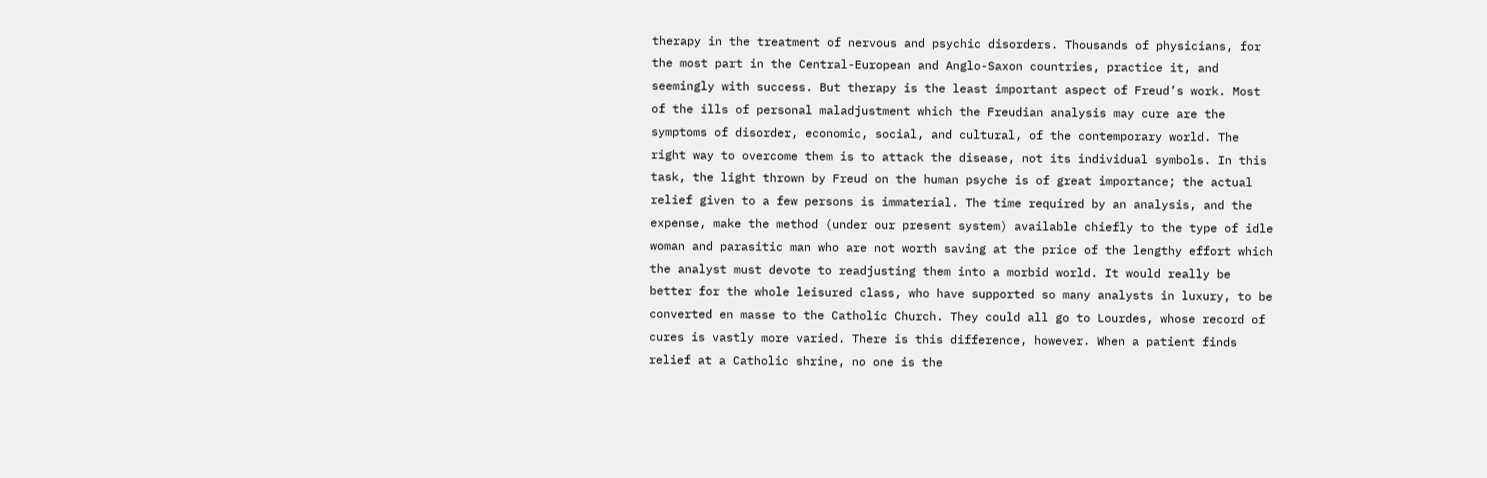therapy in the treatment of nervous and psychic disorders. Thousands of physicians, for the most part in the Central-European and Anglo-Saxon countries, practice it, and seemingly with success. But therapy is the least important aspect of Freud’s work. Most of the ills of personal maladjustment which the Freudian analysis may cure are the symptoms of disorder, economic, social, and cultural, of the contemporary world. The right way to overcome them is to attack the disease, not its individual symbols. In this task, the light thrown by Freud on the human psyche is of great importance; the actual relief given to a few persons is immaterial. The time required by an analysis, and the expense, make the method (under our present system) available chiefly to the type of idle woman and parasitic man who are not worth saving at the price of the lengthy effort which the analyst must devote to readjusting them into a morbid world. It would really be better for the whole leisured class, who have supported so many analysts in luxury, to be converted en masse to the Catholic Church. They could all go to Lourdes, whose record of cures is vastly more varied. There is this difference, however. When a patient finds relief at a Catholic shrine, no one is the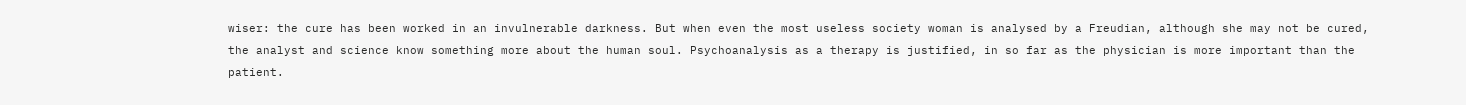wiser: the cure has been worked in an invulnerable darkness. But when even the most useless society woman is analysed by a Freudian, although she may not be cured, the analyst and science know something more about the human soul. Psychoanalysis as a therapy is justified, in so far as the physician is more important than the patient.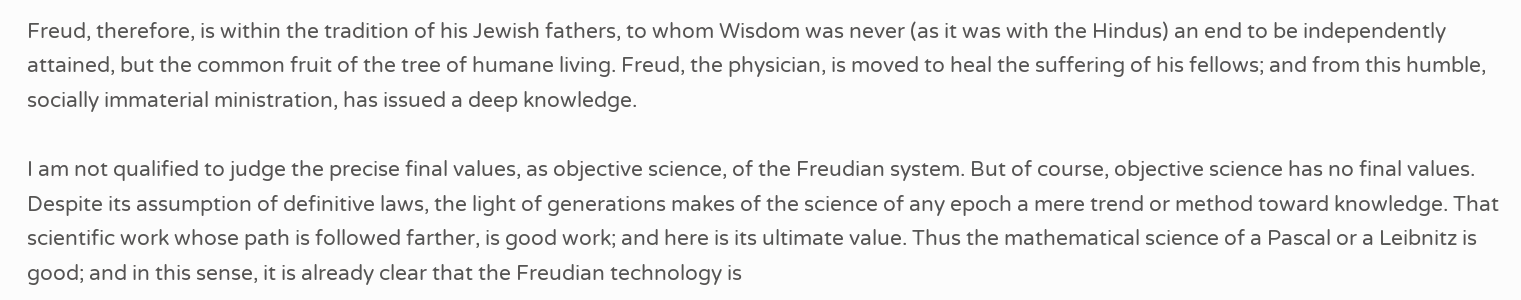Freud, therefore, is within the tradition of his Jewish fathers, to whom Wisdom was never (as it was with the Hindus) an end to be independently attained, but the common fruit of the tree of humane living. Freud, the physician, is moved to heal the suffering of his fellows; and from this humble, socially immaterial ministration, has issued a deep knowledge.

I am not qualified to judge the precise final values, as objective science, of the Freudian system. But of course, objective science has no final values. Despite its assumption of definitive laws, the light of generations makes of the science of any epoch a mere trend or method toward knowledge. That scientific work whose path is followed farther, is good work; and here is its ultimate value. Thus the mathematical science of a Pascal or a Leibnitz is good; and in this sense, it is already clear that the Freudian technology is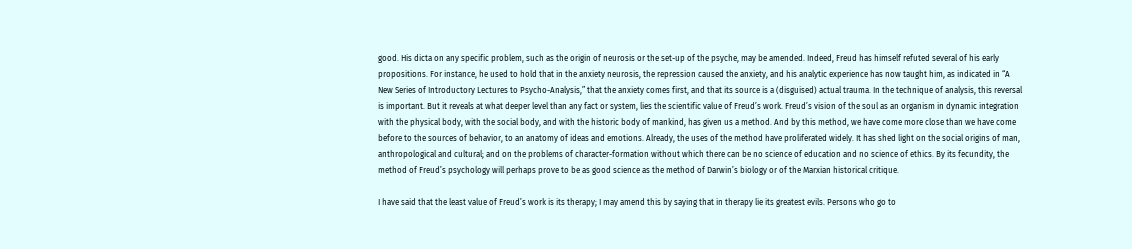good. His dicta on any specific problem, such as the origin of neurosis or the set-up of the psyche, may be amended. Indeed, Freud has himself refuted several of his early propositions. For instance, he used to hold that in the anxiety neurosis, the repression caused the anxiety, and his analytic experience has now taught him, as indicated in “A New Series of Introductory Lectures to Psycho-Analysis,” that the anxiety comes first, and that its source is a (disguised) actual trauma. In the technique of analysis, this reversal is important. But it reveals at what deeper level than any fact or system, lies the scientific value of Freud’s work. Freud’s vision of the soul as an organism in dynamic integration with the physical body, with the social body, and with the historic body of mankind, has given us a method. And by this method, we have come more close than we have come before to the sources of behavior, to an anatomy of ideas and emotions. Already, the uses of the method have proliferated widely. It has shed light on the social origins of man, anthropological and cultural; and on the problems of character-formation without which there can be no science of education and no science of ethics. By its fecundity, the method of Freud’s psychology will perhaps prove to be as good science as the method of Darwin’s biology or of the Marxian historical critique.

I have said that the least value of Freud’s work is its therapy; I may amend this by saying that in therapy lie its greatest evils. Persons who go to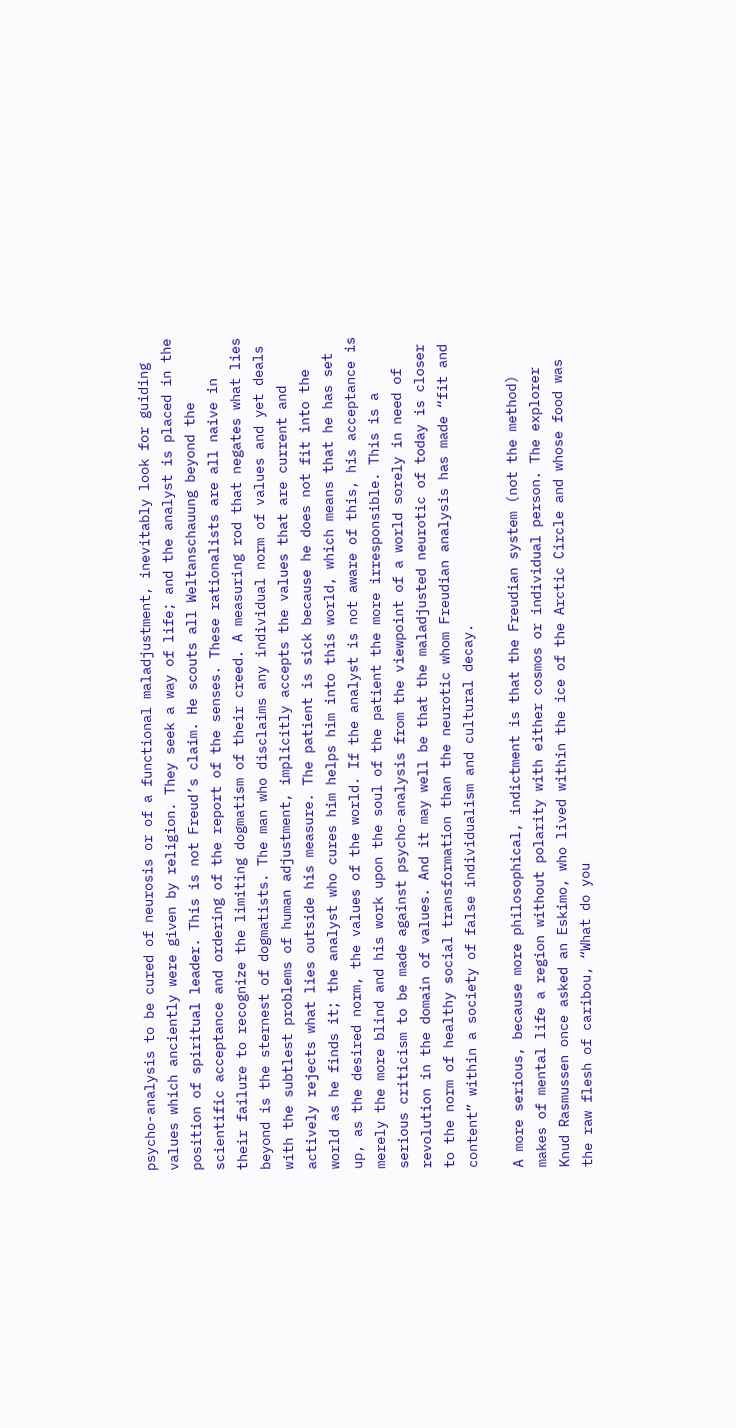psycho-analysis to be cured of neurosis or of a functional maladjustment, inevitably look for guiding values which anciently were given by religion. They seek a way of life; and the analyst is placed in the position of spiritual leader. This is not Freud’s claim. He scouts all Weltanschauung beyond the scientific acceptance and ordering of the report of the senses. These rationalists are all naive in their failure to recognize the limiting dogmatism of their creed. A measuring rod that negates what lies beyond is the sternest of dogmatists. The man who disclaims any individual norm of values and yet deals with the subtlest problems of human adjustment, implicitly accepts the values that are current and actively rejects what lies outside his measure. The patient is sick because he does not fit into the world as he finds it; the analyst who cures him helps him into this world, which means that he has set up, as the desired norm, the values of the world. If the analyst is not aware of this, his acceptance is merely the more blind and his work upon the soul of the patient the more irresponsible. This is a serious criticism to be made against psycho-analysis from the viewpoint of a world sorely in need of revolution in the domain of values. And it may well be that the maladjusted neurotic of today is closer to the norm of healthy social transformation than the neurotic whom Freudian analysis has made “fit and content” within a society of false individualism and cultural decay.

A more serious, because more philosophical, indictment is that the Freudian system (not the method) makes of mental life a region without polarity with either cosmos or individual person. The explorer Knud Rasmussen once asked an Eskimo, who lived within the ice of the Arctic Circle and whose food was the raw flesh of caribou, “What do you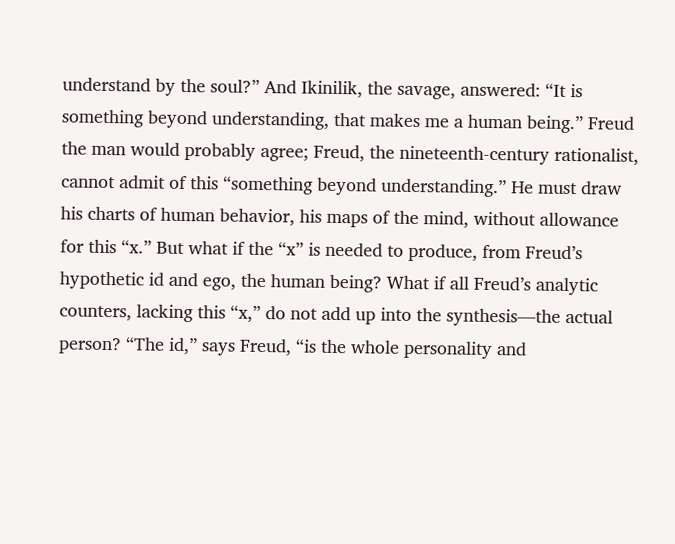understand by the soul?” And Ikinilik, the savage, answered: “It is something beyond understanding, that makes me a human being.” Freud the man would probably agree; Freud, the nineteenth-century rationalist, cannot admit of this “something beyond understanding.” He must draw his charts of human behavior, his maps of the mind, without allowance for this “x.” But what if the “x” is needed to produce, from Freud’s hypothetic id and ego, the human being? What if all Freud’s analytic counters, lacking this “x,” do not add up into the synthesis—the actual person? “The id,” says Freud, “is the whole personality and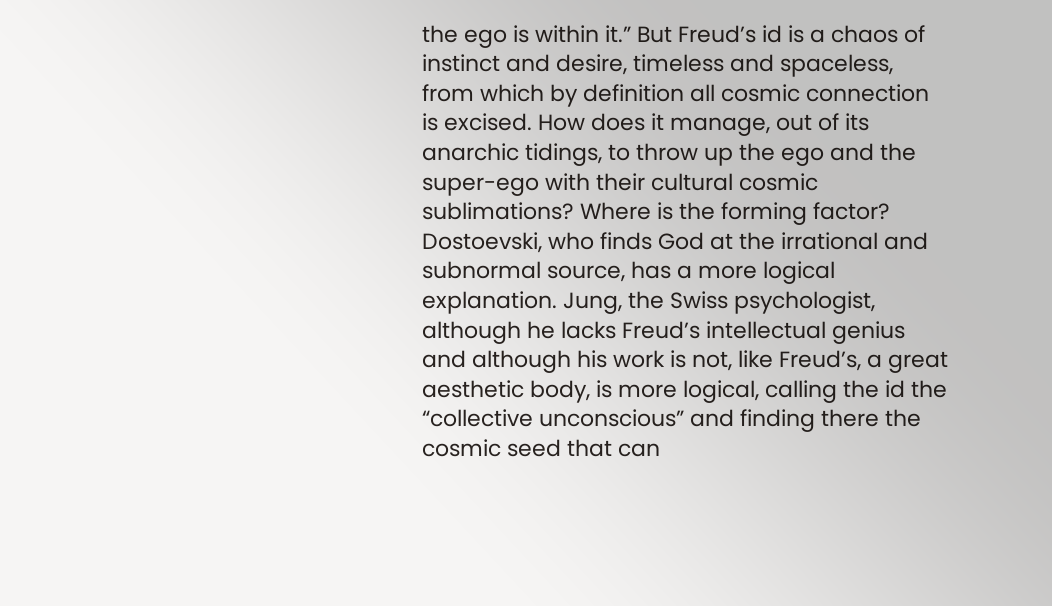the ego is within it.” But Freud’s id is a chaos of instinct and desire, timeless and spaceless, from which by definition all cosmic connection is excised. How does it manage, out of its anarchic tidings, to throw up the ego and the super-ego with their cultural cosmic sublimations? Where is the forming factor? Dostoevski, who finds God at the irrational and subnormal source, has a more logical explanation. Jung, the Swiss psychologist, although he lacks Freud’s intellectual genius and although his work is not, like Freud’s, a great aesthetic body, is more logical, calling the id the “collective unconscious” and finding there the cosmic seed that can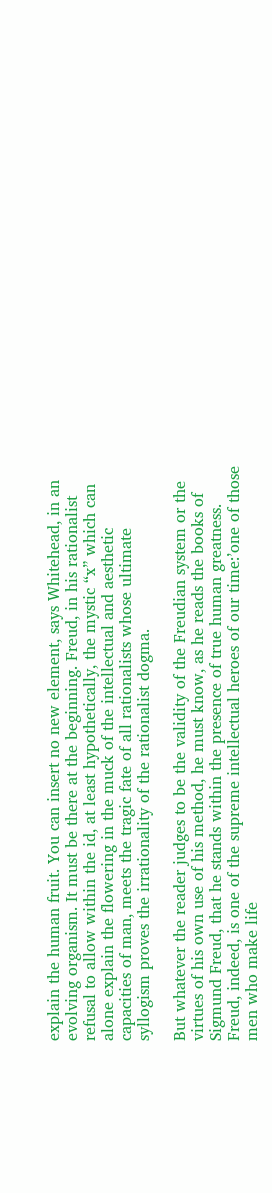explain the human fruit. You can insert no new element, says Whitehead, in an evolving organism. It must be there at the beginning. Freud, in his rationalist refusal to allow within the id, at least hypothetically, the mystic “x” which can alone explain the flowering in the muck of the intellectual and aesthetic capacities of man, meets the tragic fate of all rationalists whose ultimate syllogism proves the irrationality of the rationalist dogma.

But whatever the reader judges to be the validity of the Freudian system or the virtues of his own use of his method, he must know, as he reads the books of Sigmund Freud, that he stands within the presence of true human greatness. Freud, indeed, is one of the supreme intellectual heroes of our time:’one of those men who make life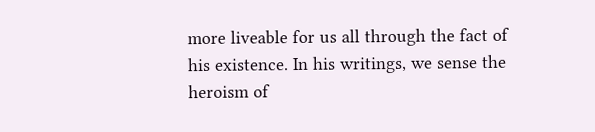more liveable for us all through the fact of his existence. In his writings, we sense the heroism of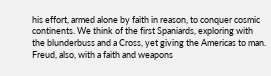his effort, armed alone by faith in reason, to conquer cosmic continents. We think of the first Spaniards, exploring with the blunderbuss and a Cross, yet giving the Americas to man. Freud, also, with a faith and weapons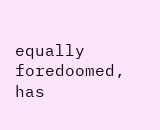equally foredoomed, has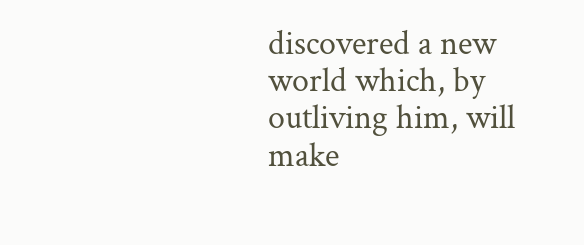discovered a new world which, by outliving him, will make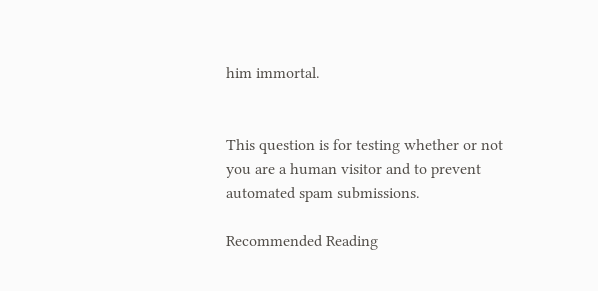him immortal.


This question is for testing whether or not you are a human visitor and to prevent automated spam submissions.

Recommended Reading